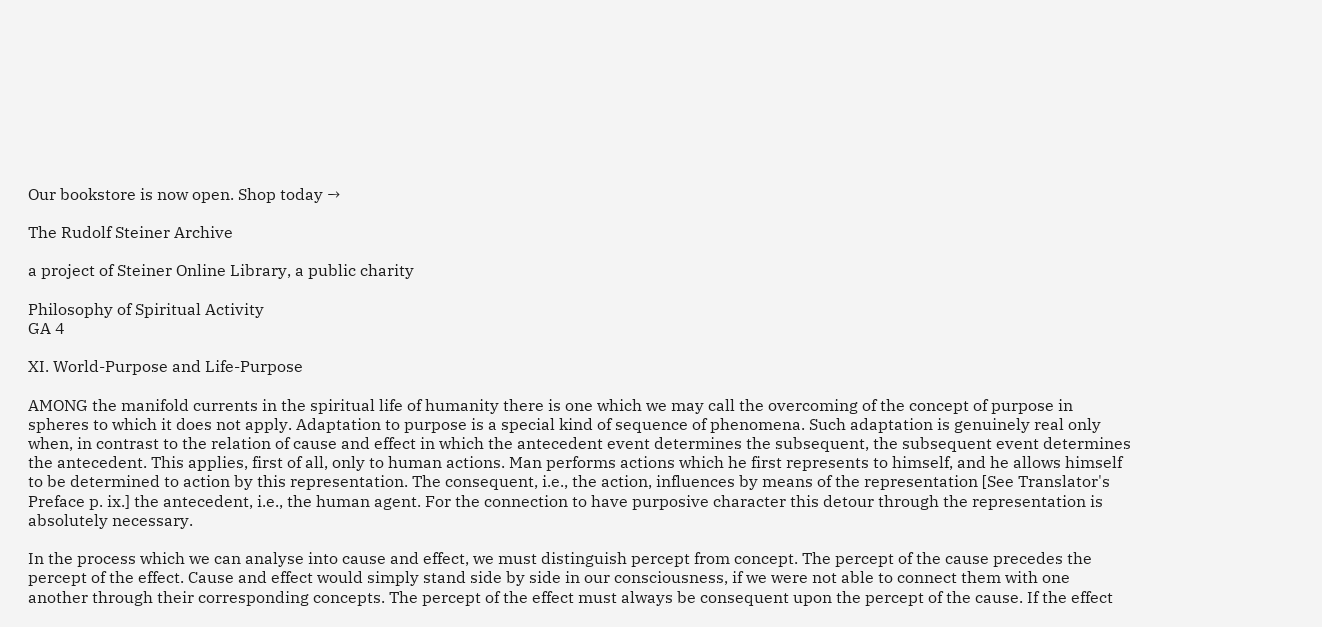Our bookstore is now open. Shop today →

The Rudolf Steiner Archive

a project of Steiner Online Library, a public charity

Philosophy of Spiritual Activity
GA 4

XI. World-Purpose and Life-Purpose

AMONG the manifold currents in the spiritual life of humanity there is one which we may call the overcoming of the concept of purpose in spheres to which it does not apply. Adaptation to purpose is a special kind of sequence of phenomena. Such adaptation is genuinely real only when, in contrast to the relation of cause and effect in which the antecedent event determines the subsequent, the subsequent event determines the antecedent. This applies, first of all, only to human actions. Man performs actions which he first represents to himself, and he allows himself to be determined to action by this representation. The consequent, i.e., the action, influences by means of the representation [See Translator's Preface p. ix.] the antecedent, i.e., the human agent. For the connection to have purposive character this detour through the representation is absolutely necessary.

In the process which we can analyse into cause and effect, we must distinguish percept from concept. The percept of the cause precedes the percept of the effect. Cause and effect would simply stand side by side in our consciousness, if we were not able to connect them with one another through their corresponding concepts. The percept of the effect must always be consequent upon the percept of the cause. If the effect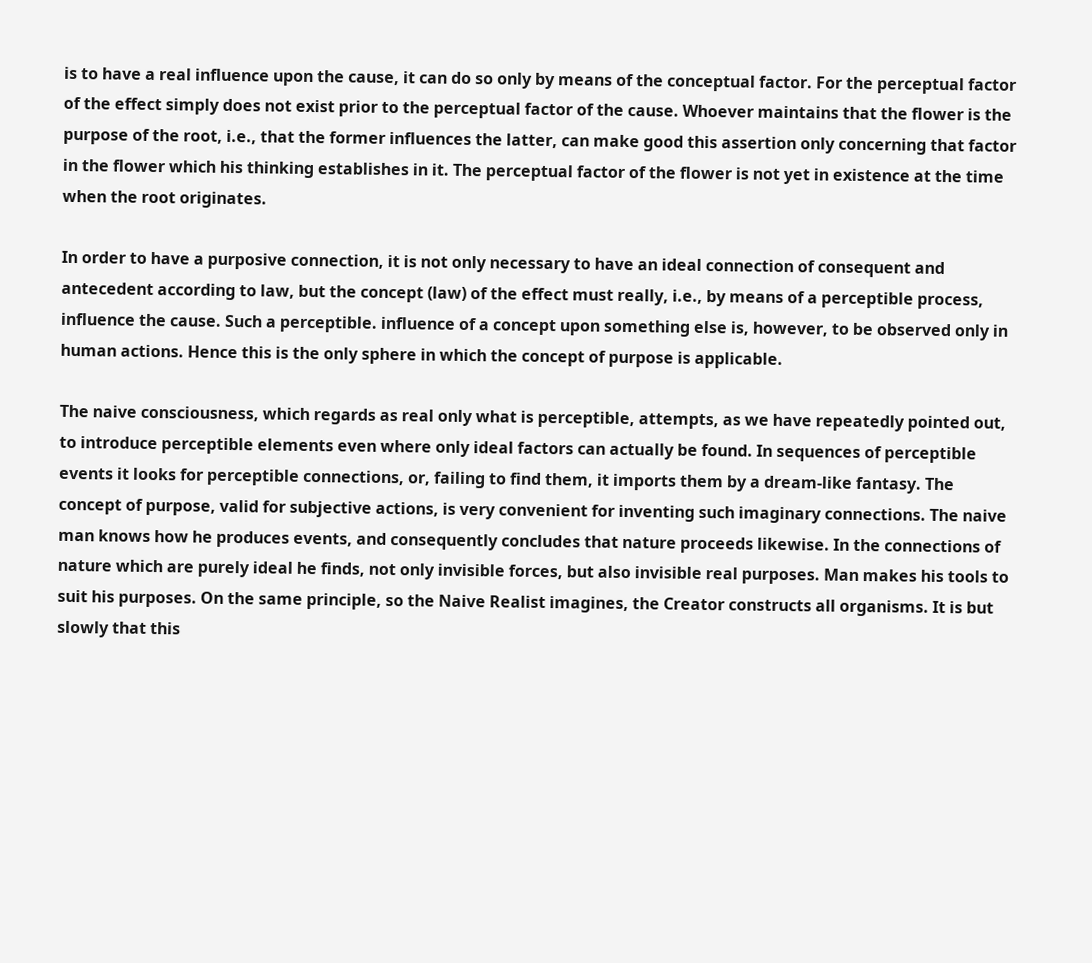is to have a real influence upon the cause, it can do so only by means of the conceptual factor. For the perceptual factor of the effect simply does not exist prior to the perceptual factor of the cause. Whoever maintains that the flower is the purpose of the root, i.e., that the former influences the latter, can make good this assertion only concerning that factor in the flower which his thinking establishes in it. The perceptual factor of the flower is not yet in existence at the time when the root originates.

In order to have a purposive connection, it is not only necessary to have an ideal connection of consequent and antecedent according to law, but the concept (law) of the effect must really, i.e., by means of a perceptible process, influence the cause. Such a perceptible. influence of a concept upon something else is, however, to be observed only in human actions. Hence this is the only sphere in which the concept of purpose is applicable.

The naive consciousness, which regards as real only what is perceptible, attempts, as we have repeatedly pointed out, to introduce perceptible elements even where only ideal factors can actually be found. In sequences of perceptible events it looks for perceptible connections, or, failing to find them, it imports them by a dream-like fantasy. The concept of purpose, valid for subjective actions, is very convenient for inventing such imaginary connections. The naive man knows how he produces events, and consequently concludes that nature proceeds likewise. In the connections of nature which are purely ideal he finds, not only invisible forces, but also invisible real purposes. Man makes his tools to suit his purposes. On the same principle, so the Naive Realist imagines, the Creator constructs all organisms. It is but slowly that this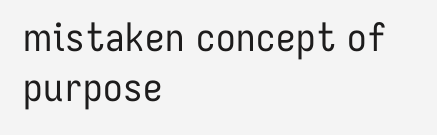mistaken concept of purpose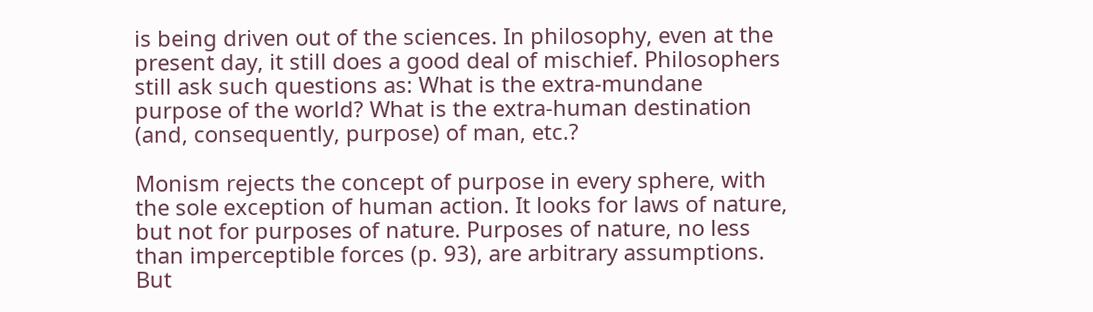is being driven out of the sciences. In philosophy, even at the present day, it still does a good deal of mischief. Philosophers still ask such questions as: What is the extra-mundane purpose of the world? What is the extra-human destination (and, consequently, purpose) of man, etc.?

Monism rejects the concept of purpose in every sphere, with the sole exception of human action. It looks for laws of nature, but not for purposes of nature. Purposes of nature, no less than imperceptible forces (p. 93), are arbitrary assumptions. But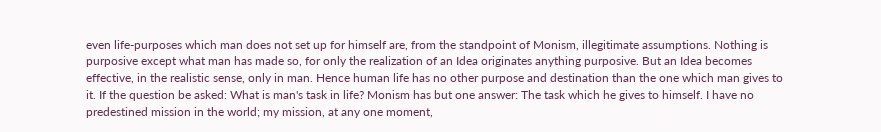even life-purposes which man does not set up for himself are, from the standpoint of Monism, illegitimate assumptions. Nothing is purposive except what man has made so, for only the realization of an Idea originates anything purposive. But an Idea becomes effective, in the realistic sense, only in man. Hence human life has no other purpose and destination than the one which man gives to it. If the question be asked: What is man's task in life? Monism has but one answer: The task which he gives to himself. I have no predestined mission in the world; my mission, at any one moment,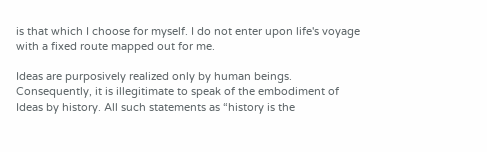is that which I choose for myself. I do not enter upon life's voyage with a fixed route mapped out for me.

Ideas are purposively realized only by human beings. Consequently, it is illegitimate to speak of the embodiment of Ideas by history. All such statements as “history is the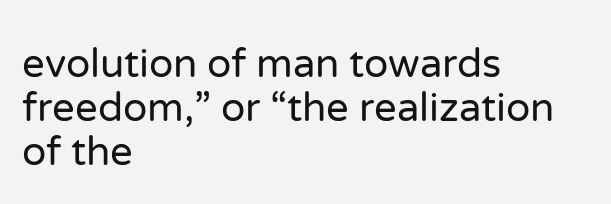evolution of man towards freedom,” or “the realization of the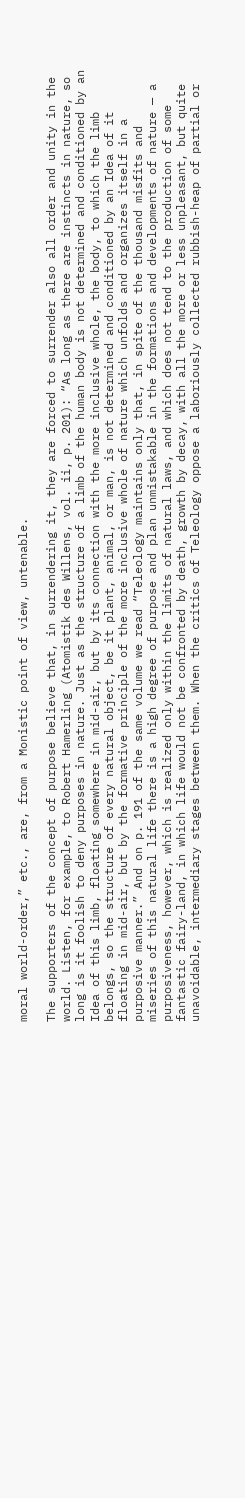moral world-order,” etc., are, from a Monistic point of view, untenable.

The supporters of the concept of purpose believe that, in surrendering it, they are forced to surrender also all order and unity in the world. Listen, for example, to Robert Hamerling (Atomistik des Willens, vol. ii, p. 201): “As long as there are instincts in nature, so long is it foolish to deny purposes in nature. Just as the structure of a limb of the human body is not determined and conditioned by an Idea of this limb, floating somewhere in mid-air, but by its connection with the more inclusive whole, the body, to which the limb belongs, so the structure of every natural object, be it plant, animal, or man, is not determined and conditioned by an Idea of it floating in mid-air, but by the formative principle of the more inclusive whole of nature which unfolds and organizes itself in a purposive manner.” And on p. 191 of the same volume we read “Teleology maintains only that, in spite of the thousand misfits and miseries of this natural life there is a high degree of purpose and plan unmistakable in the formations and developments of nature — a purposiveness, however, which is realized only within the limits of natural laws, and which does not tend to the production of some fantastic fairy-land, in which life would not be confronted by death, growth by decay, with all the more or less unpleasant, but quite unavoidable, intermediary stages between them. When the critics of Teleology oppose a laboriously collected rubbish-heap of partial or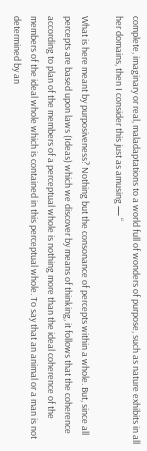complete, imaginary or real, maladaptations to a world full of wonders of purpose, such as nature exhibits in all her domains, then I consider this just as amusing — “

What is here meant by purposiveness? Nothing but the consonance of percepts within a whole. But, since all percepts are based upon laws (Ideas) which we discover by means of thinking, it follows that the coherence according to plan of the members of a perceptual whole is nothing more than the ideal coherence of the members of the ideal whole which is contained in this perceptual whole. To say that an animal or a man is not determined by an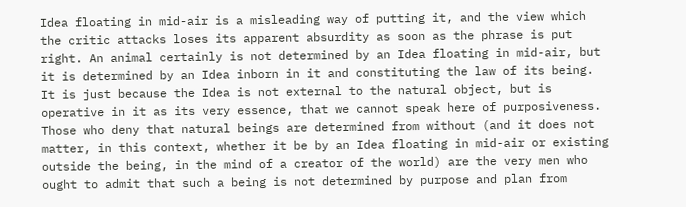Idea floating in mid-air is a misleading way of putting it, and the view which the critic attacks loses its apparent absurdity as soon as the phrase is put right. An animal certainly is not determined by an Idea floating in mid-air, but it is determined by an Idea inborn in it and constituting the law of its being. It is just because the Idea is not external to the natural object, but is operative in it as its very essence, that we cannot speak here of purposiveness. Those who deny that natural beings are determined from without (and it does not matter, in this context, whether it be by an Idea floating in mid-air or existing outside the being, in the mind of a creator of the world) are the very men who ought to admit that such a being is not determined by purpose and plan from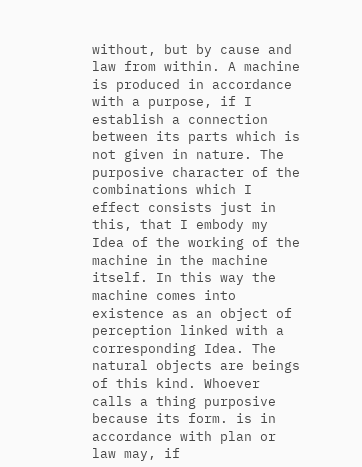without, but by cause and law from within. A machine is produced in accordance with a purpose, if I establish a connection between its parts which is not given in nature. The purposive character of the combinations which I effect consists just in this, that I embody my Idea of the working of the machine in the machine itself. In this way the machine comes into existence as an object of perception linked with a corresponding Idea. The natural objects are beings of this kind. Whoever calls a thing purposive because its form. is in accordance with plan or law may, if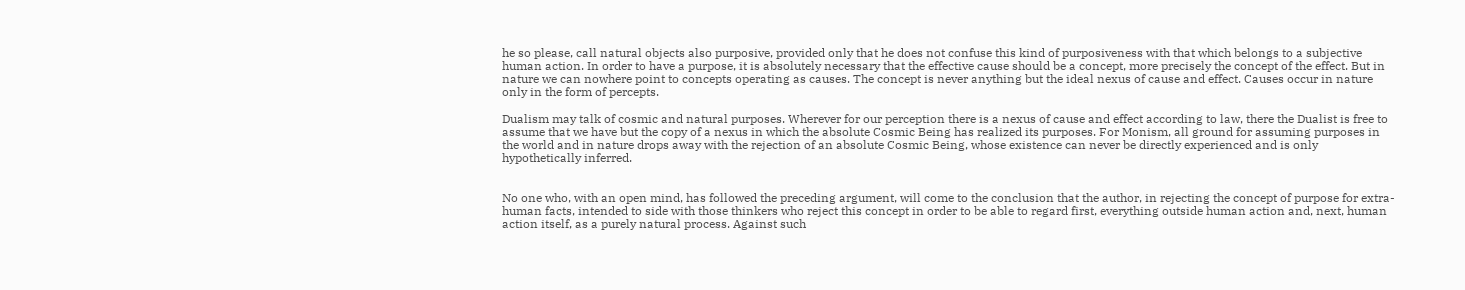he so please, call natural objects also purposive, provided only that he does not confuse this kind of purposiveness with that which belongs to a subjective human action. In order to have a purpose, it is absolutely necessary that the effective cause should be a concept, more precisely the concept of the effect. But in nature we can nowhere point to concepts operating as causes. The concept is never anything but the ideal nexus of cause and effect. Causes occur in nature only in the form of percepts.

Dualism may talk of cosmic and natural purposes. Wherever for our perception there is a nexus of cause and effect according to law, there the Dualist is free to assume that we have but the copy of a nexus in which the absolute Cosmic Being has realized its purposes. For Monism, all ground for assuming purposes in the world and in nature drops away with the rejection of an absolute Cosmic Being, whose existence can never be directly experienced and is only hypothetically inferred.


No one who, with an open mind, has followed the preceding argument, will come to the conclusion that the author, in rejecting the concept of purpose for extra-human facts, intended to side with those thinkers who reject this concept in order to be able to regard first, everything outside human action and, next, human action itself, as a purely natural process. Against such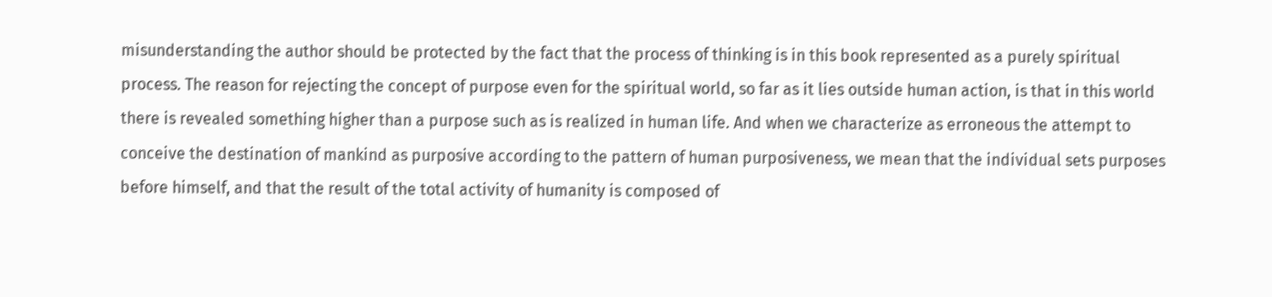misunderstanding the author should be protected by the fact that the process of thinking is in this book represented as a purely spiritual process. The reason for rejecting the concept of purpose even for the spiritual world, so far as it lies outside human action, is that in this world there is revealed something higher than a purpose such as is realized in human life. And when we characterize as erroneous the attempt to conceive the destination of mankind as purposive according to the pattern of human purposiveness, we mean that the individual sets purposes before himself, and that the result of the total activity of humanity is composed of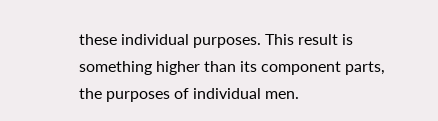these individual purposes. This result is something higher than its component parts, the purposes of individual men.